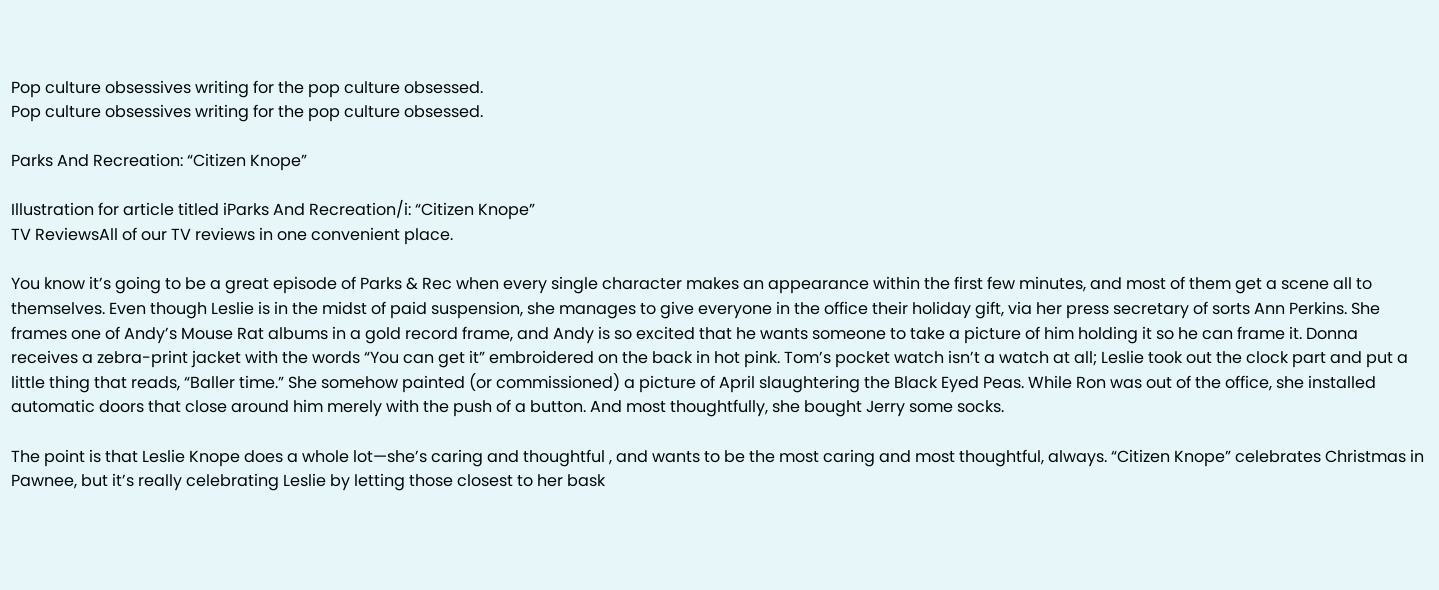Pop culture obsessives writing for the pop culture obsessed.
Pop culture obsessives writing for the pop culture obsessed.

Parks And Recreation: “Citizen Knope”

Illustration for article titled iParks And Recreation/i: “Citizen Knope”
TV ReviewsAll of our TV reviews in one convenient place.

You know it’s going to be a great episode of Parks & Rec when every single character makes an appearance within the first few minutes, and most of them get a scene all to themselves. Even though Leslie is in the midst of paid suspension, she manages to give everyone in the office their holiday gift, via her press secretary of sorts Ann Perkins. She frames one of Andy’s Mouse Rat albums in a gold record frame, and Andy is so excited that he wants someone to take a picture of him holding it so he can frame it. Donna receives a zebra-print jacket with the words “You can get it” embroidered on the back in hot pink. Tom’s pocket watch isn’t a watch at all; Leslie took out the clock part and put a little thing that reads, “Baller time.” She somehow painted (or commissioned) a picture of April slaughtering the Black Eyed Peas. While Ron was out of the office, she installed automatic doors that close around him merely with the push of a button. And most thoughtfully, she bought Jerry some socks.

The point is that Leslie Knope does a whole lot—she’s caring and thoughtful , and wants to be the most caring and most thoughtful, always. “Citizen Knope” celebrates Christmas in Pawnee, but it’s really celebrating Leslie by letting those closest to her bask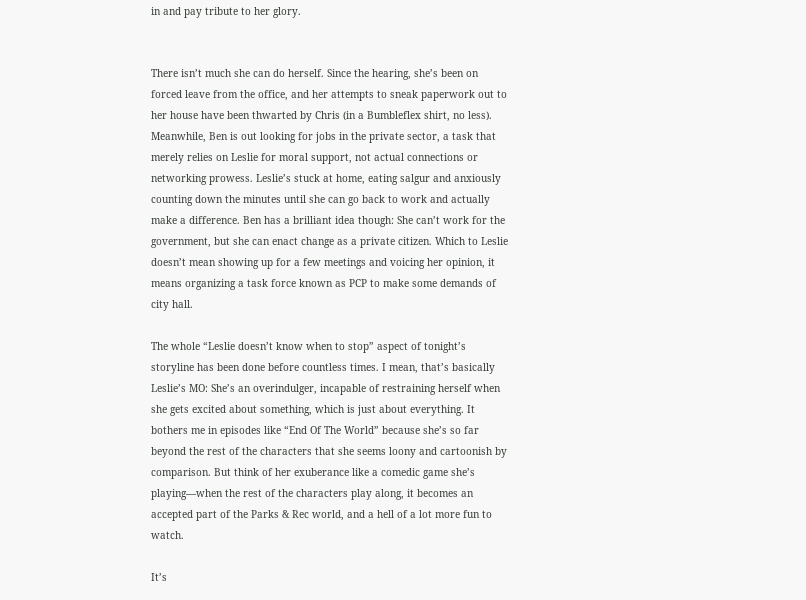in and pay tribute to her glory.


There isn’t much she can do herself. Since the hearing, she’s been on forced leave from the office, and her attempts to sneak paperwork out to her house have been thwarted by Chris (in a Bumbleflex shirt, no less). Meanwhile, Ben is out looking for jobs in the private sector, a task that merely relies on Leslie for moral support, not actual connections or networking prowess. Leslie’s stuck at home, eating salgur and anxiously counting down the minutes until she can go back to work and actually make a difference. Ben has a brilliant idea though: She can’t work for the government, but she can enact change as a private citizen. Which to Leslie doesn’t mean showing up for a few meetings and voicing her opinion, it means organizing a task force known as PCP to make some demands of city hall.

The whole “Leslie doesn’t know when to stop” aspect of tonight’s storyline has been done before countless times. I mean, that’s basically Leslie’s MO: She’s an overindulger, incapable of restraining herself when she gets excited about something, which is just about everything. It bothers me in episodes like “End Of The World” because she’s so far beyond the rest of the characters that she seems loony and cartoonish by comparison. But think of her exuberance like a comedic game she’s playing—when the rest of the characters play along, it becomes an accepted part of the Parks & Rec world, and a hell of a lot more fun to watch.

It’s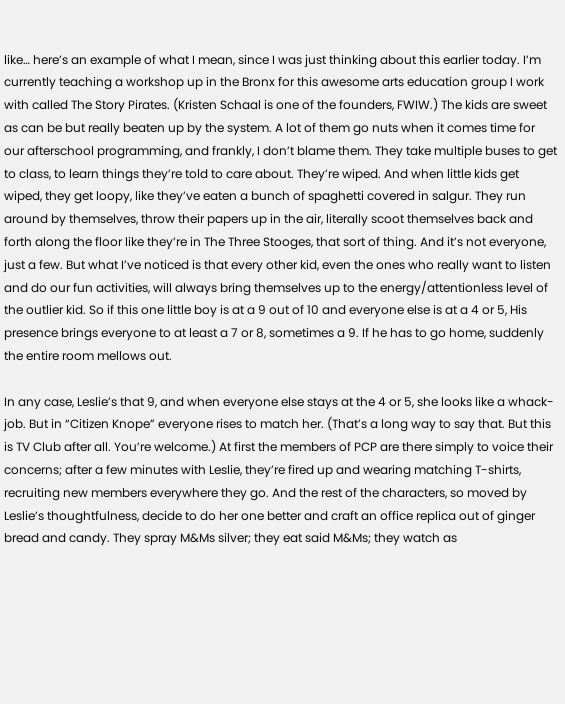like… here’s an example of what I mean, since I was just thinking about this earlier today. I’m currently teaching a workshop up in the Bronx for this awesome arts education group I work with called The Story Pirates. (Kristen Schaal is one of the founders, FWIW.) The kids are sweet as can be but really beaten up by the system. A lot of them go nuts when it comes time for our afterschool programming, and frankly, I don’t blame them. They take multiple buses to get to class, to learn things they’re told to care about. They’re wiped. And when little kids get wiped, they get loopy, like they’ve eaten a bunch of spaghetti covered in salgur. They run around by themselves, throw their papers up in the air, literally scoot themselves back and forth along the floor like they’re in The Three Stooges, that sort of thing. And it’s not everyone, just a few. But what I’ve noticed is that every other kid, even the ones who really want to listen and do our fun activities, will always bring themselves up to the energy/attentionless level of the outlier kid. So if this one little boy is at a 9 out of 10 and everyone else is at a 4 or 5, His presence brings everyone to at least a 7 or 8, sometimes a 9. If he has to go home, suddenly the entire room mellows out.

In any case, Leslie’s that 9, and when everyone else stays at the 4 or 5, she looks like a whack-job. But in “Citizen Knope” everyone rises to match her. (That’s a long way to say that. But this is TV Club after all. You’re welcome.) At first the members of PCP are there simply to voice their concerns; after a few minutes with Leslie, they’re fired up and wearing matching T-shirts, recruiting new members everywhere they go. And the rest of the characters, so moved by Leslie’s thoughtfulness, decide to do her one better and craft an office replica out of ginger bread and candy. They spray M&Ms silver; they eat said M&Ms; they watch as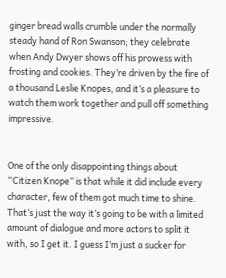ginger bread walls crumble under the normally steady hand of Ron Swanson; they celebrate when Andy Dwyer shows off his prowess with frosting and cookies. They’re driven by the fire of a thousand Leslie Knopes, and it’s a pleasure to watch them work together and pull off something impressive.


One of the only disappointing things about “Citizen Knope” is that while it did include every character, few of them got much time to shine. That’s just the way it’s going to be with a limited amount of dialogue and more actors to split it with, so I get it. I guess I’m just a sucker for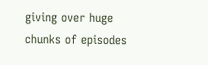giving over huge chunks of episodes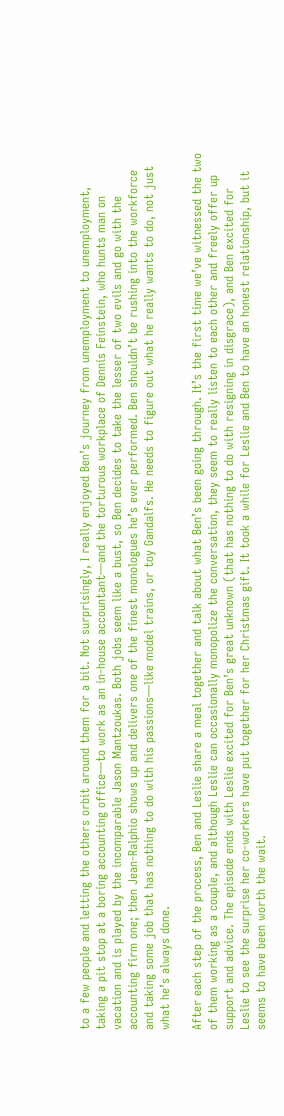to a few people and letting the others orbit around them for a bit. Not surprisingly, I really enjoyed Ben’s journey from unemployment to unemployment, taking a pit stop at a boring accounting office—to work as an in-house accountant—and the torturous workplace of Dennis Feinstein, who hunts man on vacation and is played by the incomparable Jason Mantzoukas. Both jobs seem like a bust, so Ben decides to take the lesser of two evils and go with the accounting firm one; then Jean-Ralphio shows up and delivers one of the finest monologues he’s ever performed. Ben shouldn’t be rushing into the workforce and taking some job that has nothing to do with his passions—like model trains, or toy Gandalfs. He needs to figure out what he really wants to do, not just what he’s always done.

After each step of the process, Ben and Leslie share a meal together and talk about what Ben’s been going through. It’s the first time we’ve witnessed the two of them working as a couple, and although Leslie can occasionally monopolize the conversation, they seem to really listen to each other and freely offer up support and advice. The episode ends with Leslie excited for Ben’s great unknown (that has nothing to do with resigning in disgrace), and Ben excited for Leslie to see the surprise her co-workers have put together for her Christmas gift. It took a while for Leslie and Ben to have an honest relationship, but it seems to have been worth the wait.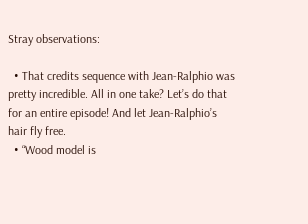Stray observations:

  • That credits sequence with Jean-Ralphio was pretty incredible. All in one take? Let’s do that for an entire episode! And let Jean-Ralphio’s hair fly free.
  • “Wood model is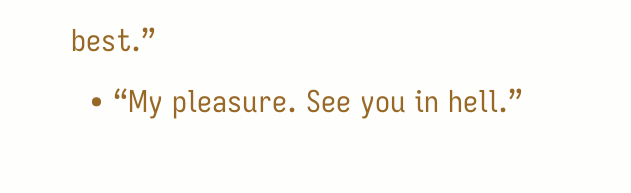best.”
  • “My pleasure. See you in hell.”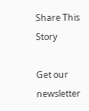Share This Story

Get our newsletter